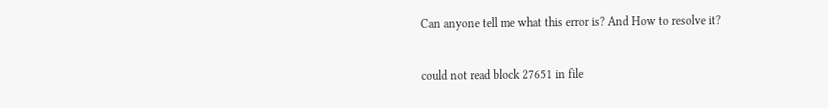Can anyone tell me what this error is? And How to resolve it?


could not read block 27651 in file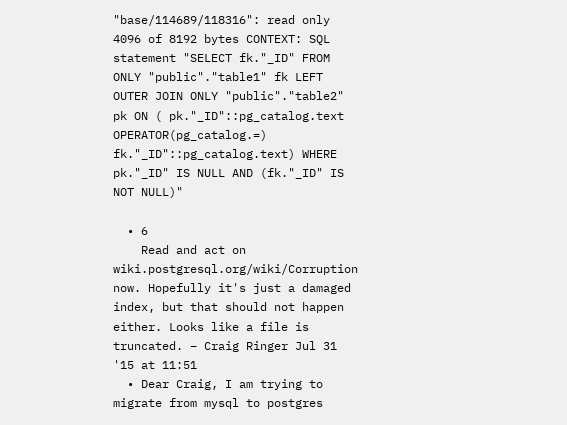"base/114689/118316": read only 4096 of 8192 bytes CONTEXT: SQL statement "SELECT fk."_ID" FROM ONLY "public"."table1" fk LEFT OUTER JOIN ONLY "public"."table2" pk ON ( pk."_ID"::pg_catalog.text OPERATOR(pg_catalog.=) fk."_ID"::pg_catalog.text) WHERE pk."_ID" IS NULL AND (fk."_ID" IS NOT NULL)"

  • 6
    Read and act on wiki.postgresql.org/wiki/Corruption now. Hopefully it's just a damaged index, but that should not happen either. Looks like a file is truncated. – Craig Ringer Jul 31 '15 at 11:51
  • Dear Craig, I am trying to migrate from mysql to postgres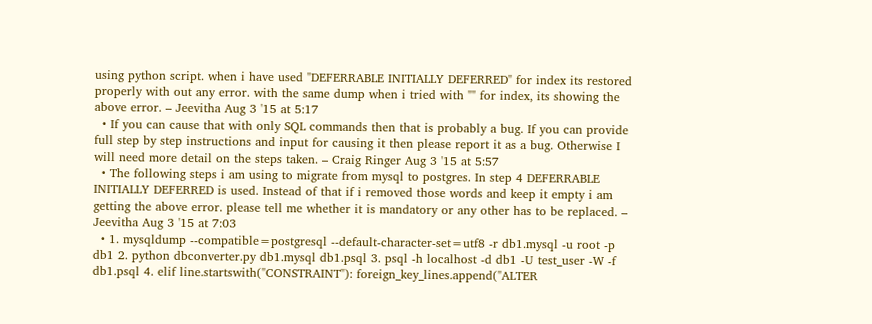using python script. when i have used "DEFERRABLE INITIALLY DEFERRED" for index its restored properly with out any error. with the same dump when i tried with "" for index, its showing the above error. – Jeevitha Aug 3 '15 at 5:17
  • If you can cause that with only SQL commands then that is probably a bug. If you can provide full step by step instructions and input for causing it then please report it as a bug. Otherwise I will need more detail on the steps taken. – Craig Ringer Aug 3 '15 at 5:57
  • The following steps i am using to migrate from mysql to postgres. In step 4 DEFERRABLE INITIALLY DEFERRED is used. Instead of that if i removed those words and keep it empty i am getting the above error. please tell me whether it is mandatory or any other has to be replaced. – Jeevitha Aug 3 '15 at 7:03
  • 1. mysqldump --compatible=postgresql --default-character-set=utf8 -r db1.mysql -u root -p db1 2. python dbconverter.py db1.mysql db1.psql 3. psql -h localhost -d db1 -U test_user -W -f db1.psql 4. elif line.startswith("CONSTRAINT"): foreign_key_lines.append("ALTER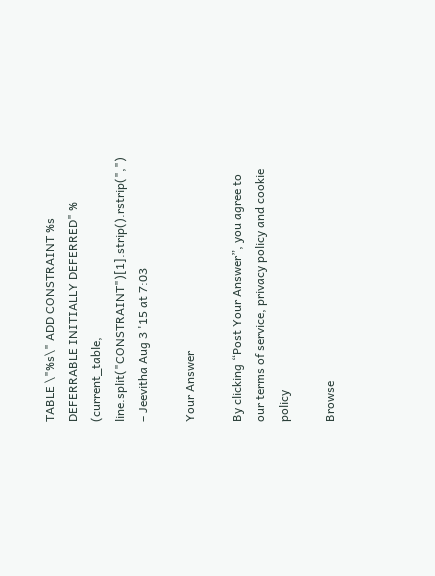TABLE \"%s\" ADD CONSTRAINT %s DEFERRABLE INITIALLY DEFERRED" % (current_table, line.split("CONSTRAINT")[1].strip().rstrip(",") – Jeevitha Aug 3 '15 at 7:03

Your Answer

By clicking “Post Your Answer”, you agree to our terms of service, privacy policy and cookie policy

Browse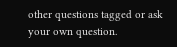other questions tagged or ask your own question.